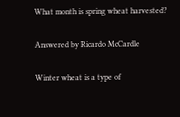What month is spring wheat harvested?

Answered by Ricardo McCardle

Winter wheat is a type of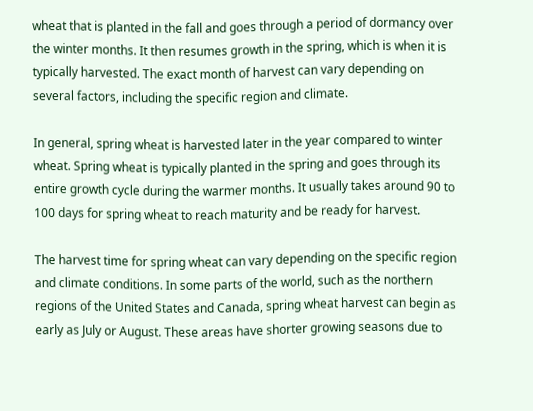wheat that is planted in the fall and goes through a period of dormancy over the winter months. It then resumes growth in the spring, which is when it is typically harvested. The exact month of harvest can vary depending on several factors, including the specific region and climate.

In general, spring wheat is harvested later in the year compared to winter wheat. Spring wheat is typically planted in the spring and goes through its entire growth cycle during the warmer months. It usually takes around 90 to 100 days for spring wheat to reach maturity and be ready for harvest.

The harvest time for spring wheat can vary depending on the specific region and climate conditions. In some parts of the world, such as the northern regions of the United States and Canada, spring wheat harvest can begin as early as July or August. These areas have shorter growing seasons due to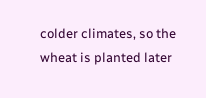colder climates, so the wheat is planted later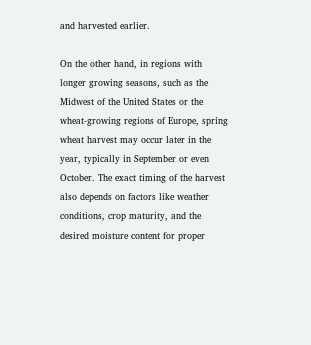and harvested earlier.

On the other hand, in regions with longer growing seasons, such as the Midwest of the United States or the wheat-growing regions of Europe, spring wheat harvest may occur later in the year, typically in September or even October. The exact timing of the harvest also depends on factors like weather conditions, crop maturity, and the desired moisture content for proper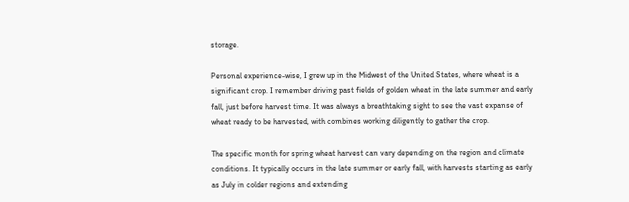storage.

Personal experience-wise, I grew up in the Midwest of the United States, where wheat is a significant crop. I remember driving past fields of golden wheat in the late summer and early fall, just before harvest time. It was always a breathtaking sight to see the vast expanse of wheat ready to be harvested, with combines working diligently to gather the crop.

The specific month for spring wheat harvest can vary depending on the region and climate conditions. It typically occurs in the late summer or early fall, with harvests starting as early as July in colder regions and extending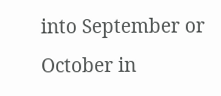into September or October in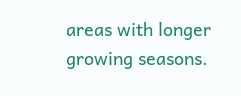areas with longer growing seasons.